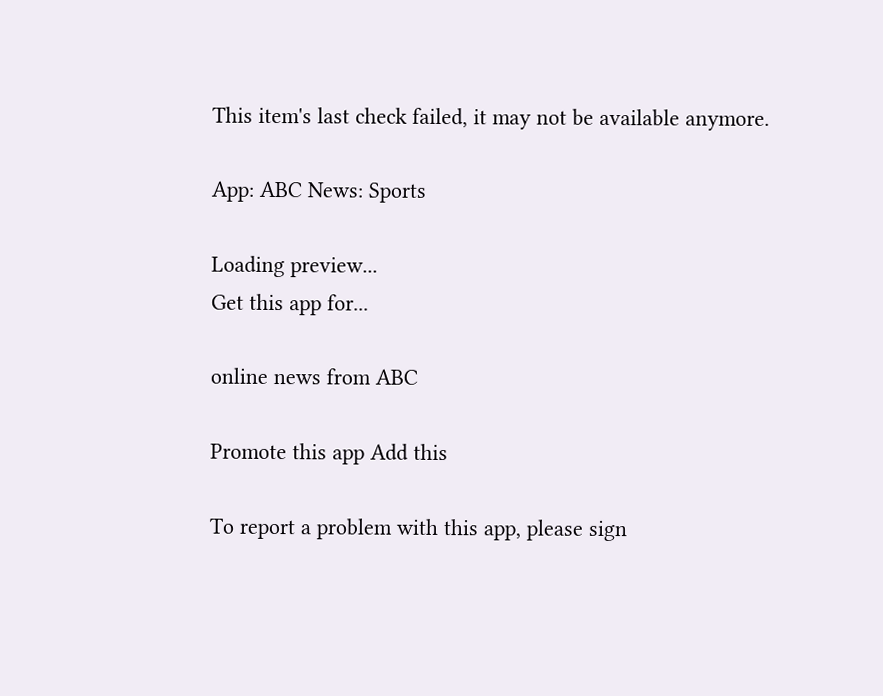This item's last check failed, it may not be available anymore.

App: ABC News: Sports

Loading preview...
Get this app for...

online news from ABC

Promote this app Add this

To report a problem with this app, please sign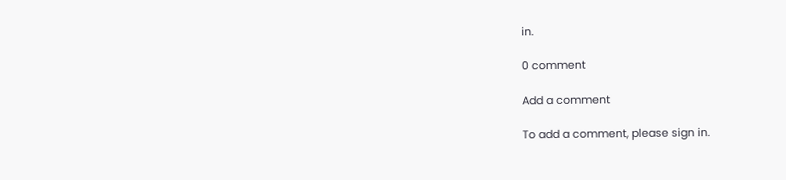in.

0 comment

Add a comment

To add a comment, please sign in.